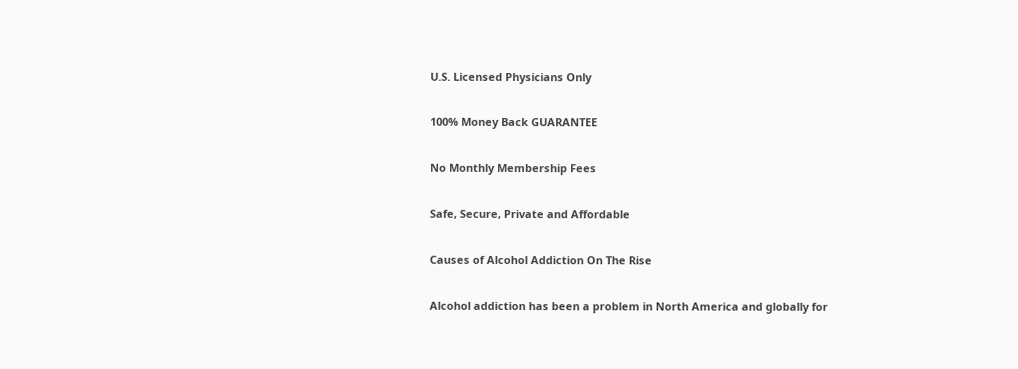U.S. Licensed Physicians Only

100% Money Back GUARANTEE

No Monthly Membership Fees

Safe, Secure, Private and Affordable

Causes of Alcohol Addiction On The Rise

Alcohol addiction has been a problem in North America and globally for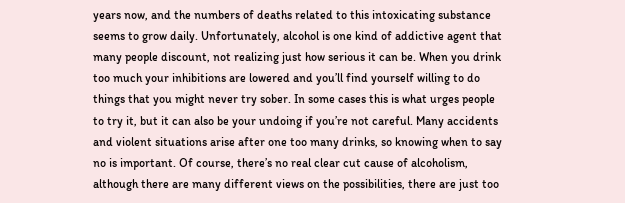years now, and the numbers of deaths related to this intoxicating substance seems to grow daily. Unfortunately, alcohol is one kind of addictive agent that many people discount, not realizing just how serious it can be. When you drink too much your inhibitions are lowered and you’ll find yourself willing to do things that you might never try sober. In some cases this is what urges people to try it, but it can also be your undoing if you’re not careful. Many accidents and violent situations arise after one too many drinks, so knowing when to say no is important. Of course, there’s no real clear cut cause of alcoholism, although there are many different views on the possibilities, there are just too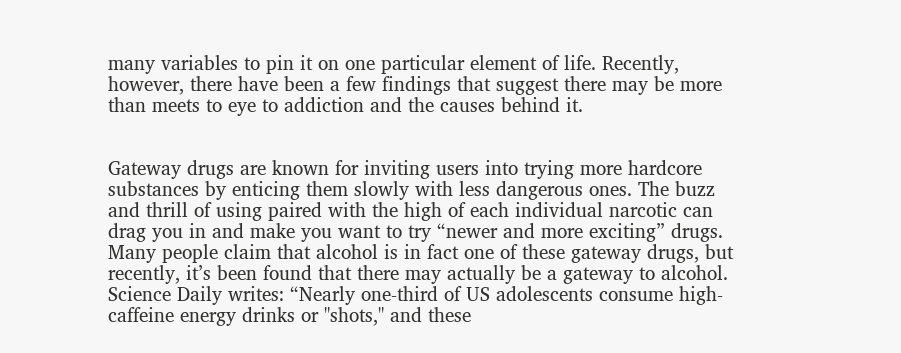many variables to pin it on one particular element of life. Recently, however, there have been a few findings that suggest there may be more than meets to eye to addiction and the causes behind it.


Gateway drugs are known for inviting users into trying more hardcore substances by enticing them slowly with less dangerous ones. The buzz and thrill of using paired with the high of each individual narcotic can drag you in and make you want to try “newer and more exciting” drugs. Many people claim that alcohol is in fact one of these gateway drugs, but recently, it’s been found that there may actually be a gateway to alcohol. Science Daily writes: “Nearly one-third of US adolescents consume high-caffeine energy drinks or "shots," and these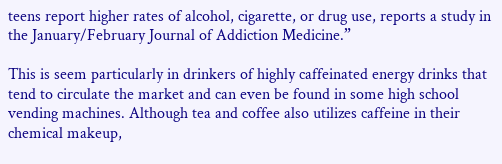teens report higher rates of alcohol, cigarette, or drug use, reports a study in the January/February Journal of Addiction Medicine.”

This is seem particularly in drinkers of highly caffeinated energy drinks that tend to circulate the market and can even be found in some high school vending machines. Although tea and coffee also utilizes caffeine in their chemical makeup,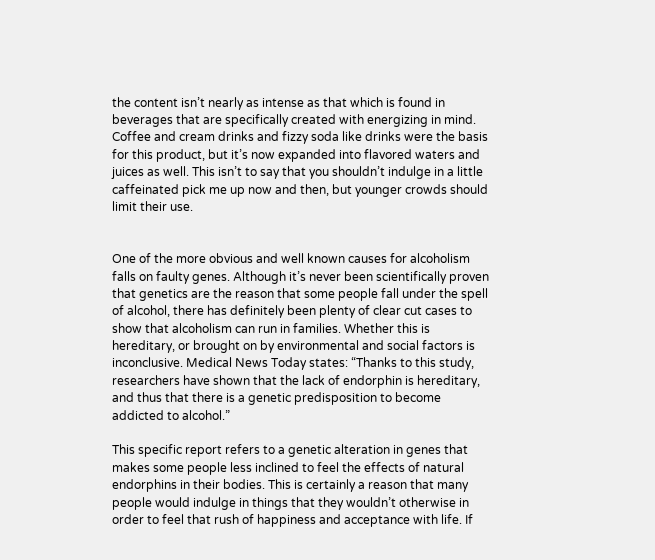the content isn’t nearly as intense as that which is found in beverages that are specifically created with energizing in mind. Coffee and cream drinks and fizzy soda like drinks were the basis for this product, but it’s now expanded into flavored waters and juices as well. This isn’t to say that you shouldn’t indulge in a little caffeinated pick me up now and then, but younger crowds should limit their use.


One of the more obvious and well known causes for alcoholism falls on faulty genes. Although it’s never been scientifically proven that genetics are the reason that some people fall under the spell of alcohol, there has definitely been plenty of clear cut cases to show that alcoholism can run in families. Whether this is hereditary, or brought on by environmental and social factors is inconclusive. Medical News Today states: “Thanks to this study, researchers have shown that the lack of endorphin is hereditary, and thus that there is a genetic predisposition to become addicted to alcohol.”

This specific report refers to a genetic alteration in genes that makes some people less inclined to feel the effects of natural endorphins in their bodies. This is certainly a reason that many people would indulge in things that they wouldn’t otherwise in order to feel that rush of happiness and acceptance with life. If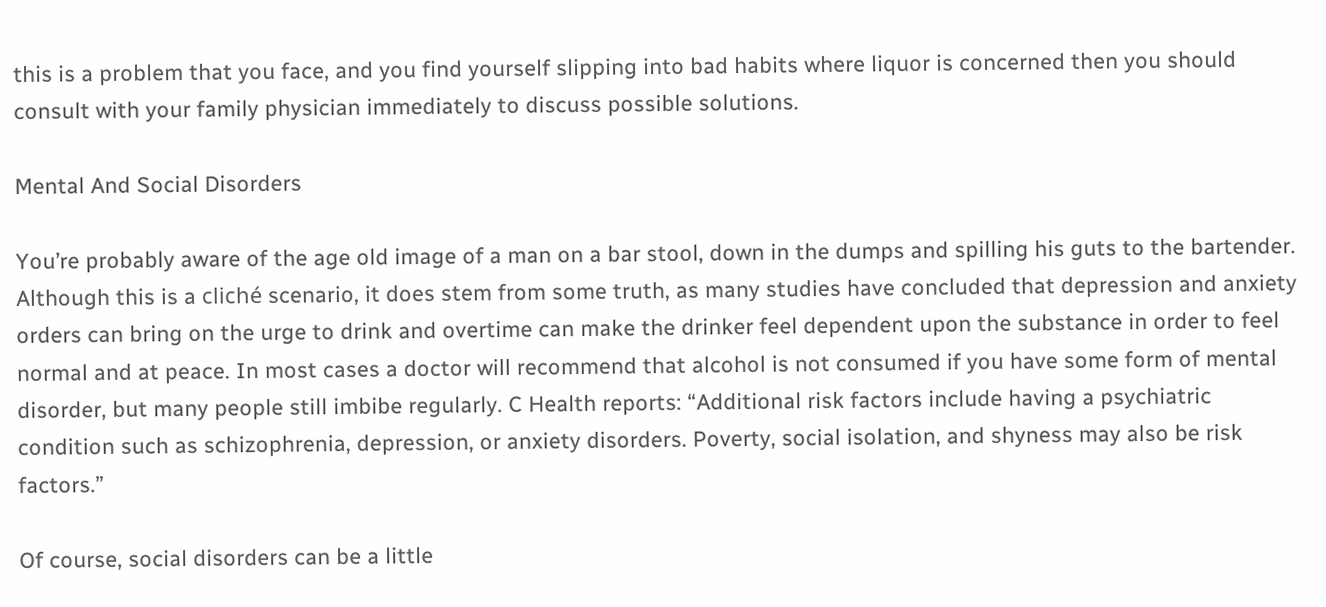this is a problem that you face, and you find yourself slipping into bad habits where liquor is concerned then you should consult with your family physician immediately to discuss possible solutions.

Mental And Social Disorders

You’re probably aware of the age old image of a man on a bar stool, down in the dumps and spilling his guts to the bartender. Although this is a cliché scenario, it does stem from some truth, as many studies have concluded that depression and anxiety orders can bring on the urge to drink and overtime can make the drinker feel dependent upon the substance in order to feel normal and at peace. In most cases a doctor will recommend that alcohol is not consumed if you have some form of mental disorder, but many people still imbibe regularly. C Health reports: “Additional risk factors include having a psychiatric condition such as schizophrenia, depression, or anxiety disorders. Poverty, social isolation, and shyness may also be risk factors.”

Of course, social disorders can be a little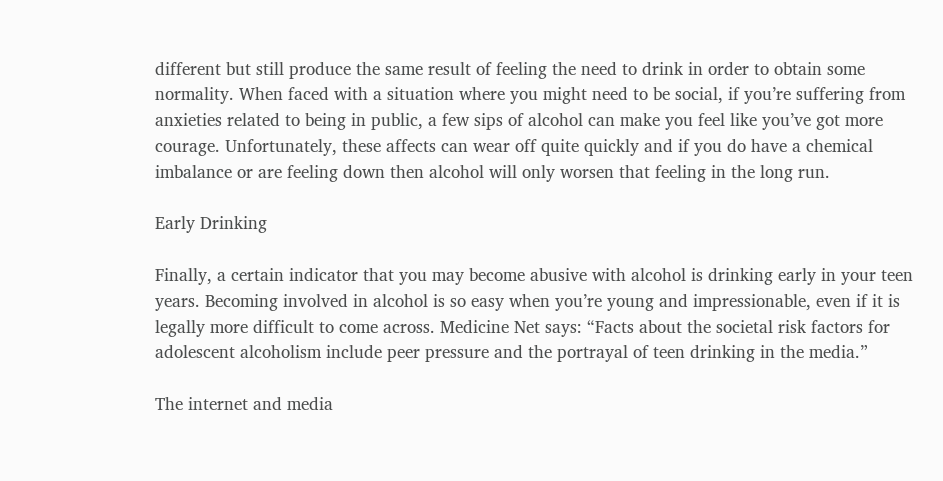different but still produce the same result of feeling the need to drink in order to obtain some normality. When faced with a situation where you might need to be social, if you’re suffering from anxieties related to being in public, a few sips of alcohol can make you feel like you’ve got more courage. Unfortunately, these affects can wear off quite quickly and if you do have a chemical imbalance or are feeling down then alcohol will only worsen that feeling in the long run.

Early Drinking

Finally, a certain indicator that you may become abusive with alcohol is drinking early in your teen years. Becoming involved in alcohol is so easy when you’re young and impressionable, even if it is legally more difficult to come across. Medicine Net says: “Facts about the societal risk factors for adolescent alcoholism include peer pressure and the portrayal of teen drinking in the media.”

The internet and media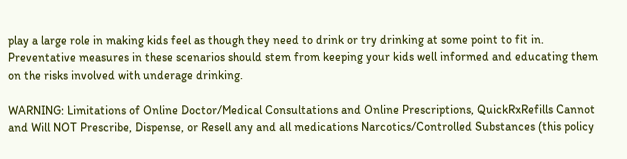play a large role in making kids feel as though they need to drink or try drinking at some point to fit in. Preventative measures in these scenarios should stem from keeping your kids well informed and educating them on the risks involved with underage drinking.

WARNING: Limitations of Online Doctor/Medical Consultations and Online Prescriptions, QuickRxRefills Cannot and Will NOT Prescribe, Dispense, or Resell any and all medications Narcotics/Controlled Substances (this policy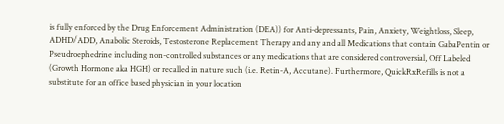is fully enforced by the Drug Enforcement Administration (DEA)) for Anti-depressants, Pain, Anxiety, Weightloss, Sleep, ADHD/ADD, Anabolic Steroids, Testosterone Replacement Therapy and any and all Medications that contain GabaPentin or Pseudroephedrine including non-controlled substances or any medications that are considered controversial, Off Labeled (Growth Hormone aka HGH) or recalled in nature such (i.e. Retin-A, Accutane). Furthermore, QuickRxRefills is not a substitute for an office based physician in your location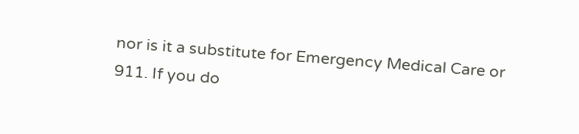nor is it a substitute for Emergency Medical Care or 911. If you do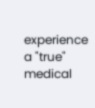experience a "true" medical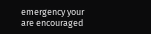emergency your are encouraged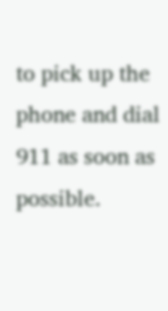to pick up the phone and dial 911 as soon as possible.